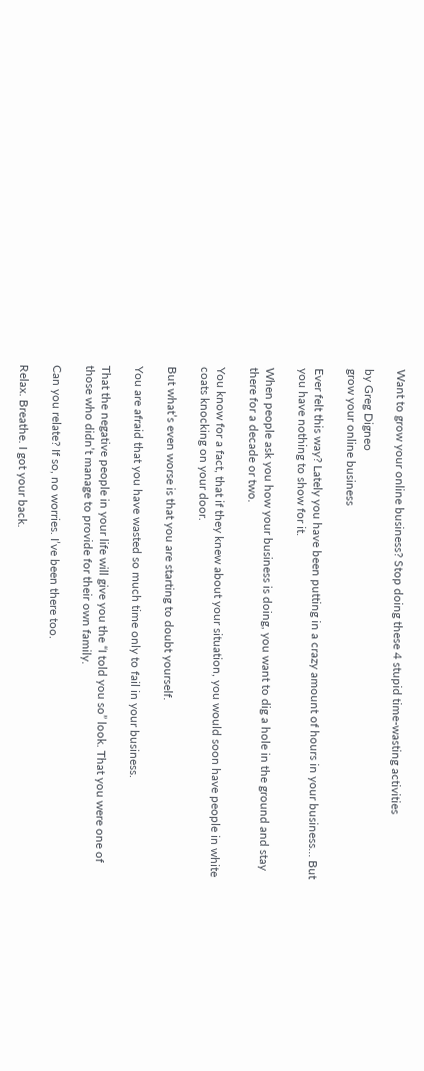Want to grow your online business? Stop doing these 4 stupid time-wasting activities

by Greg Digneo
grow your online business

Ever felt this way? Lately you have been putting in a crazy amount of hours in your business… But you have nothing to show for it.

When people ask you how your business is doing, you want to dig a hole in the ground and stay there for a decade or two.

You know for a fact, that if they knew about your situation, you would soon have people in white coats knocking on your door.

But what’s even worse is that you are starting to doubt yourself.

You are afraid that you have wasted so much time only to fail in your business.

That the negative people in your life will give you the “I told you so” look. That you were one of those who didn’t manage to provide for their own family.

Can you relate? If so, no worries. I’ve been there too.

Relax. Breathe. I got your back.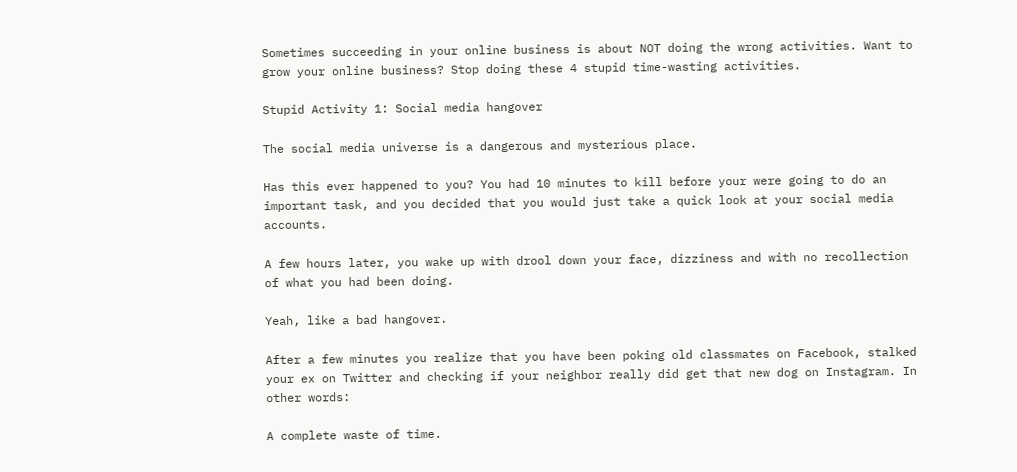Sometimes succeeding in your online business is about NOT doing the wrong activities. Want to grow your online business? Stop doing these 4 stupid time-wasting activities.

Stupid Activity 1: Social media hangover

The social media universe is a dangerous and mysterious place.

Has this ever happened to you? You had 10 minutes to kill before your were going to do an important task, and you decided that you would just take a quick look at your social media accounts.

A few hours later, you wake up with drool down your face, dizziness and with no recollection of what you had been doing.

Yeah, like a bad hangover.

After a few minutes you realize that you have been poking old classmates on Facebook, stalked your ex on Twitter and checking if your neighbor really did get that new dog on Instagram. In other words:

A complete waste of time.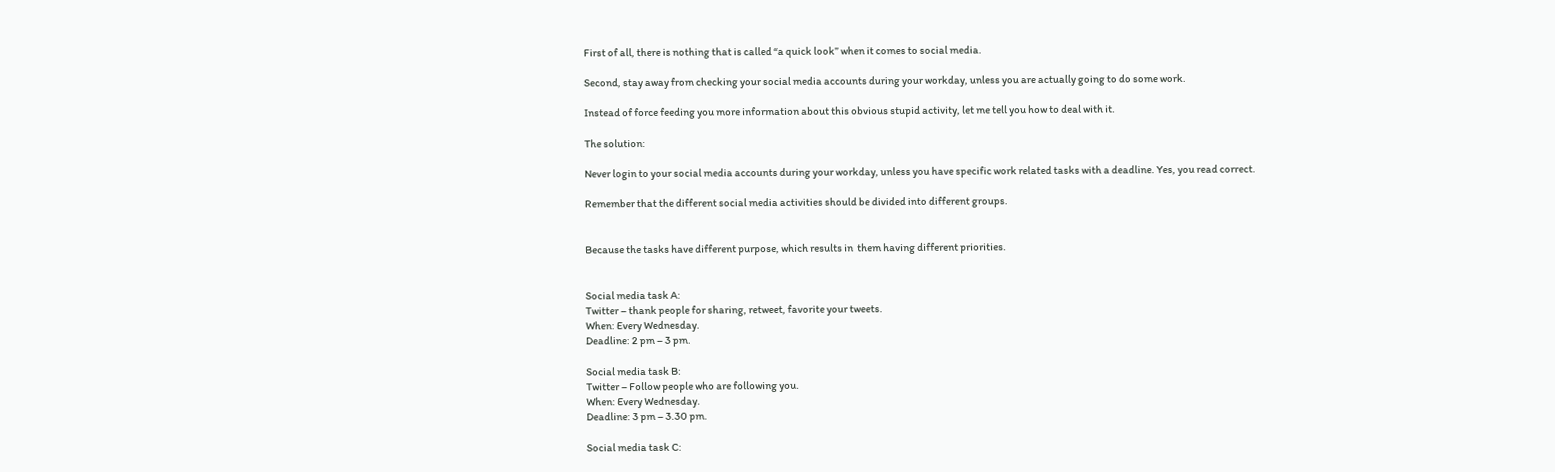First of all, there is nothing that is called “a quick look” when it comes to social media.

Second, stay away from checking your social media accounts during your workday, unless you are actually going to do some work.

Instead of force feeding you more information about this obvious stupid activity, let me tell you how to deal with it.

The solution:

Never login to your social media accounts during your workday, unless you have specific work related tasks with a deadline. Yes, you read correct.

Remember that the different social media activities should be divided into different groups.


Because the tasks have different purpose, which results in  them having different priorities.


Social media task A:
Twitter – thank people for sharing, retweet, favorite your tweets.
When: Every Wednesday.
Deadline: 2 pm – 3 pm.

Social media task B:
Twitter – Follow people who are following you.
When: Every Wednesday.
Deadline: 3 pm – 3.30 pm.

Social media task C: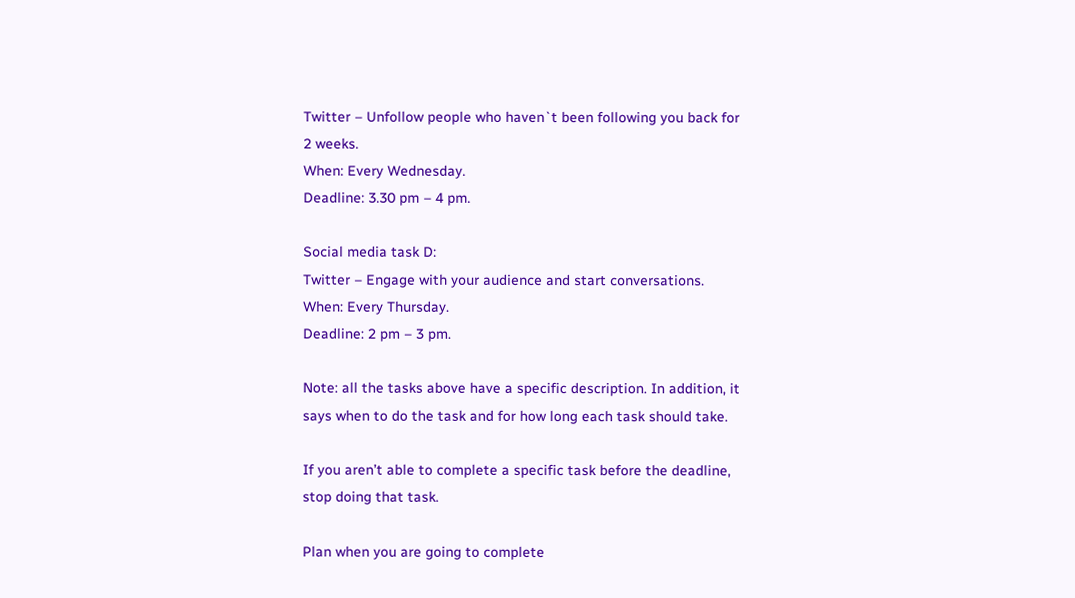Twitter – Unfollow people who haven`t been following you back for 2 weeks.
When: Every Wednesday.
Deadline: 3.30 pm – 4 pm.

Social media task D:
Twitter – Engage with your audience and start conversations.
When: Every Thursday.
Deadline: 2 pm – 3 pm.

Note: all the tasks above have a specific description. In addition, it says when to do the task and for how long each task should take.

If you aren’t able to complete a specific task before the deadline, stop doing that task.

Plan when you are going to complete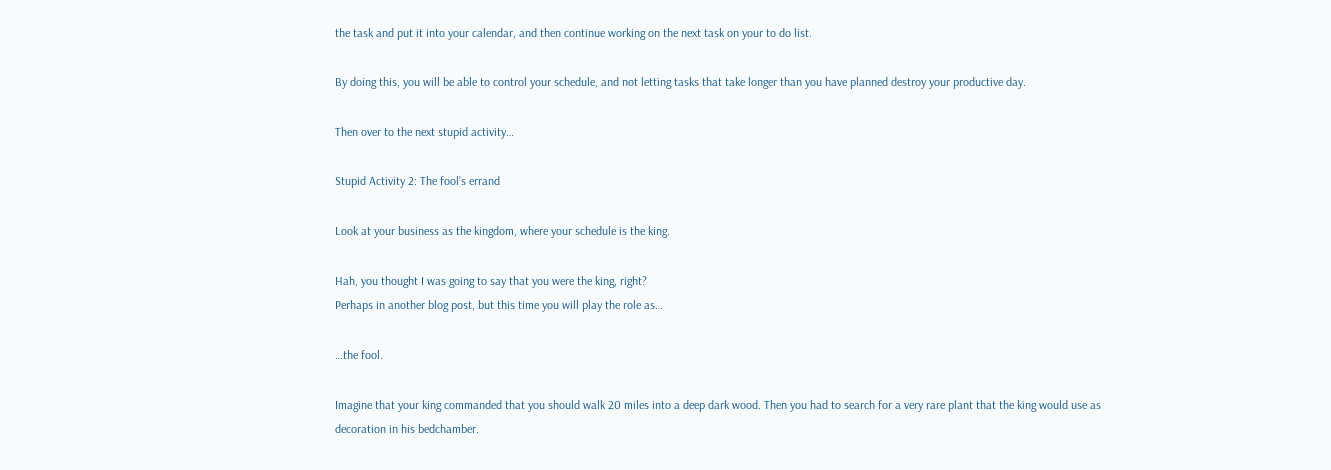the task and put it into your calendar, and then continue working on the next task on your to do list.

By doing this, you will be able to control your schedule, and not letting tasks that take longer than you have planned destroy your productive day.

Then over to the next stupid activity…

Stupid Activity 2: The fool’s errand

Look at your business as the kingdom, where your schedule is the king.

Hah, you thought I was going to say that you were the king, right?
Perhaps in another blog post, but this time you will play the role as…

…the fool.

Imagine that your king commanded that you should walk 20 miles into a deep dark wood. Then you had to search for a very rare plant that the king would use as decoration in his bedchamber.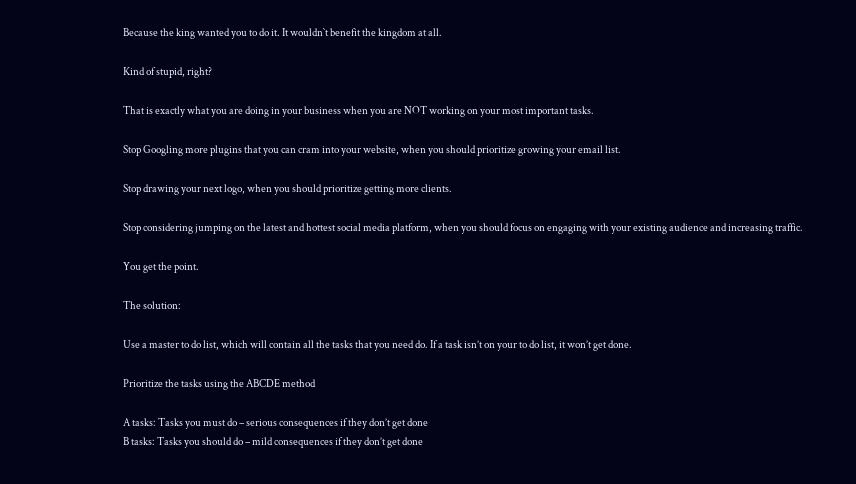Because the king wanted you to do it. It wouldn`t benefit the kingdom at all.

Kind of stupid, right?

That is exactly what you are doing in your business when you are NOT working on your most important tasks.

Stop Googling more plugins that you can cram into your website, when you should prioritize growing your email list.

Stop drawing your next logo, when you should prioritize getting more clients.

Stop considering jumping on the latest and hottest social media platform, when you should focus on engaging with your existing audience and increasing traffic.

You get the point.

The solution:

Use a master to do list, which will contain all the tasks that you need do. If a task isn’t on your to do list, it won’t get done.

Prioritize the tasks using the ABCDE method

A tasks: Tasks you must do – serious consequences if they don’t get done
B tasks: Tasks you should do – mild consequences if they don’t get done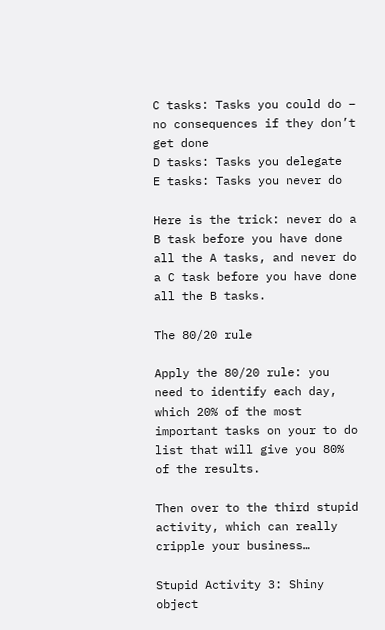C tasks: Tasks you could do – no consequences if they don’t get done
D tasks: Tasks you delegate
E tasks: Tasks you never do

Here is the trick: never do a B task before you have done all the A tasks, and never do a C task before you have done all the B tasks.

The 80/20 rule

Apply the 80/20 rule: you need to identify each day, which 20% of the most important tasks on your to do list that will give you 80% of the results.

Then over to the third stupid activity, which can really cripple your business…

Stupid Activity 3: Shiny object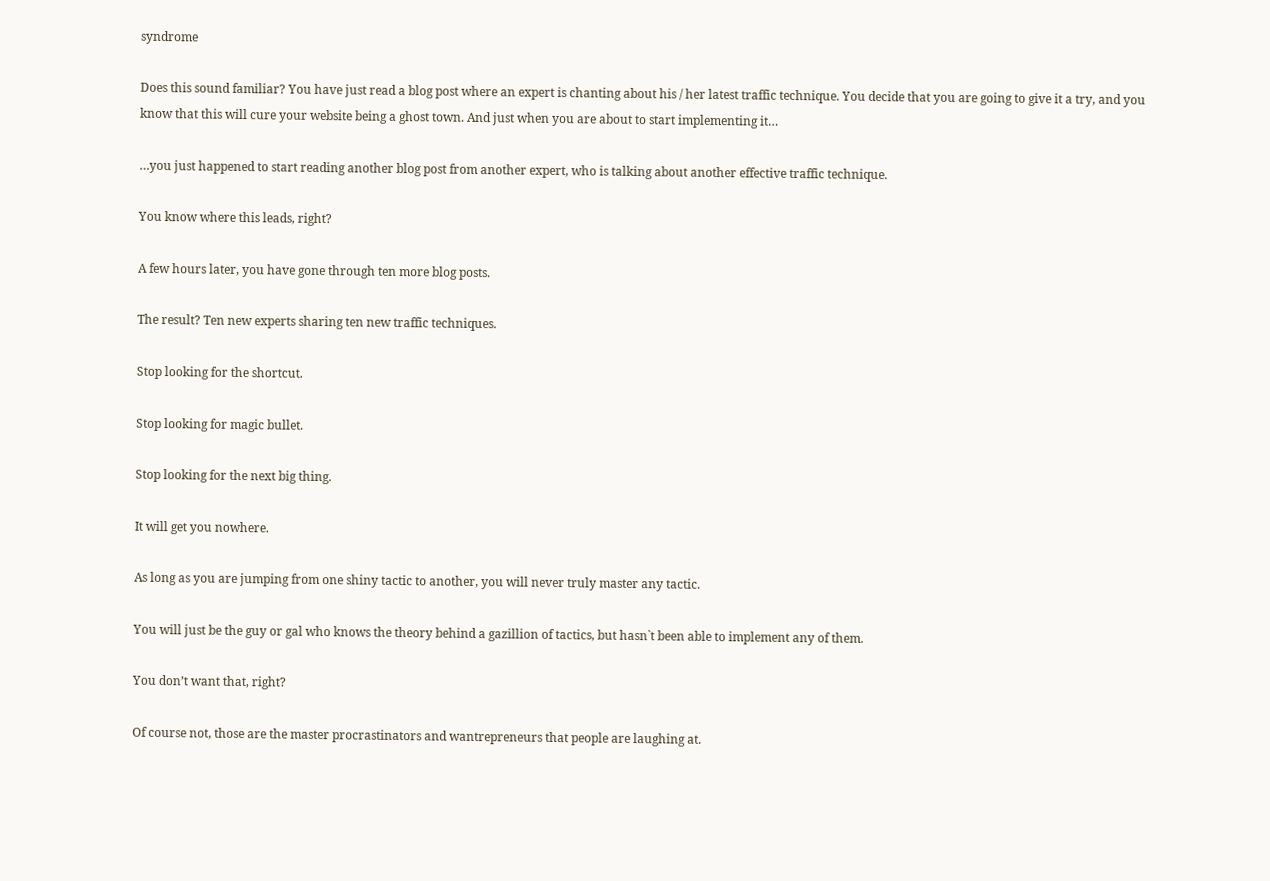syndrome

Does this sound familiar? You have just read a blog post where an expert is chanting about his / her latest traffic technique. You decide that you are going to give it a try, and you know that this will cure your website being a ghost town. And just when you are about to start implementing it…

…you just happened to start reading another blog post from another expert, who is talking about another effective traffic technique.

You know where this leads, right?

A few hours later, you have gone through ten more blog posts.

The result? Ten new experts sharing ten new traffic techniques.

Stop looking for the shortcut.

Stop looking for magic bullet.

Stop looking for the next big thing.

It will get you nowhere.

As long as you are jumping from one shiny tactic to another, you will never truly master any tactic.

You will just be the guy or gal who knows the theory behind a gazillion of tactics, but hasn`t been able to implement any of them.

You don’t want that, right?

Of course not, those are the master procrastinators and wantrepreneurs that people are laughing at.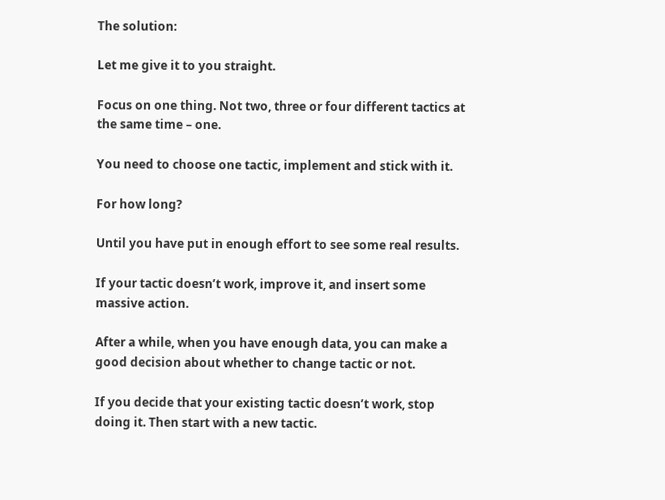The solution:

Let me give it to you straight.

Focus on one thing. Not two, three or four different tactics at the same time – one.

You need to choose one tactic, implement and stick with it.

For how long?

Until you have put in enough effort to see some real results.

If your tactic doesn’t work, improve it, and insert some massive action.

After a while, when you have enough data, you can make a good decision about whether to change tactic or not.

If you decide that your existing tactic doesn’t work, stop doing it. Then start with a new tactic.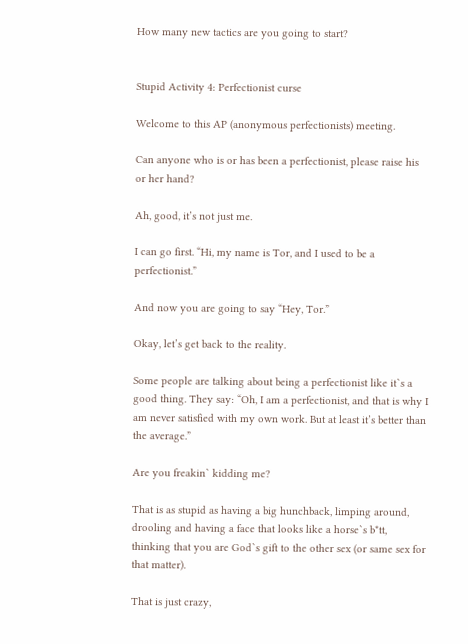How many new tactics are you going to start?


Stupid Activity 4: Perfectionist curse

Welcome to this AP (anonymous perfectionists) meeting.

Can anyone who is or has been a perfectionist, please raise his or her hand?

Ah, good, it’s not just me.

I can go first. “Hi, my name is Tor, and I used to be a perfectionist.”

And now you are going to say “Hey, Tor.”

Okay, let’s get back to the reality.

Some people are talking about being a perfectionist like it`s a good thing. They say: “Oh, I am a perfectionist, and that is why I am never satisfied with my own work. But at least it’s better than the average.”

Are you freakin` kidding me?

That is as stupid as having a big hunchback, limping around, drooling and having a face that looks like a horse`s b*tt, thinking that you are God`s gift to the other sex (or same sex for that matter).

That is just crazy,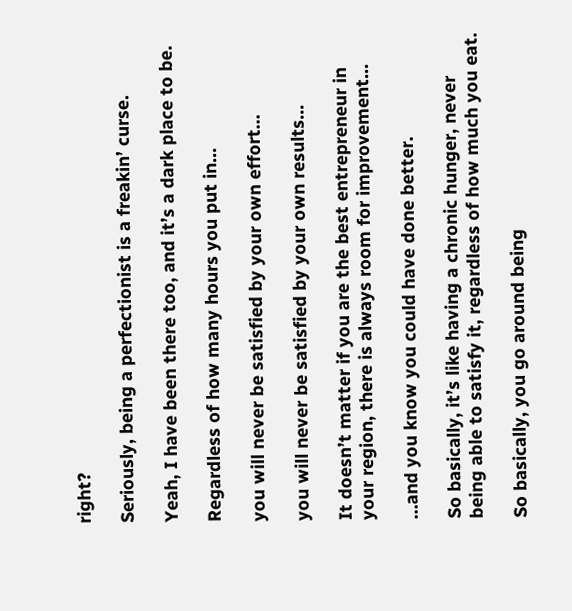right?

Seriously, being a perfectionist is a freakin’ curse.

Yeah, I have been there too, and it’s a dark place to be.

Regardless of how many hours you put in…

you will never be satisfied by your own effort…

you will never be satisfied by your own results…

It doesn’t matter if you are the best entrepreneur in your region, there is always room for improvement…

…and you know you could have done better.

So basically, it’s like having a chronic hunger, never being able to satisfy it, regardless of how much you eat.

So basically, you go around being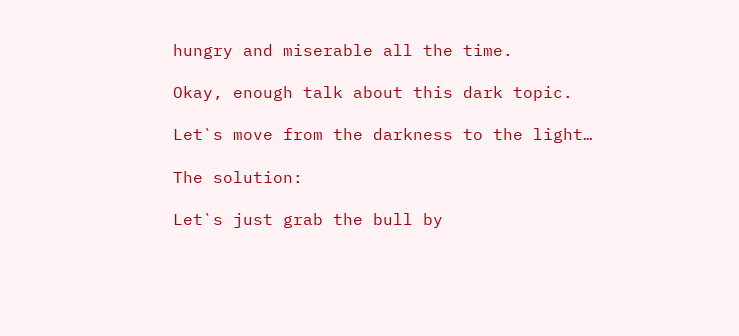hungry and miserable all the time.

Okay, enough talk about this dark topic.

Let`s move from the darkness to the light…

The solution:

Let`s just grab the bull by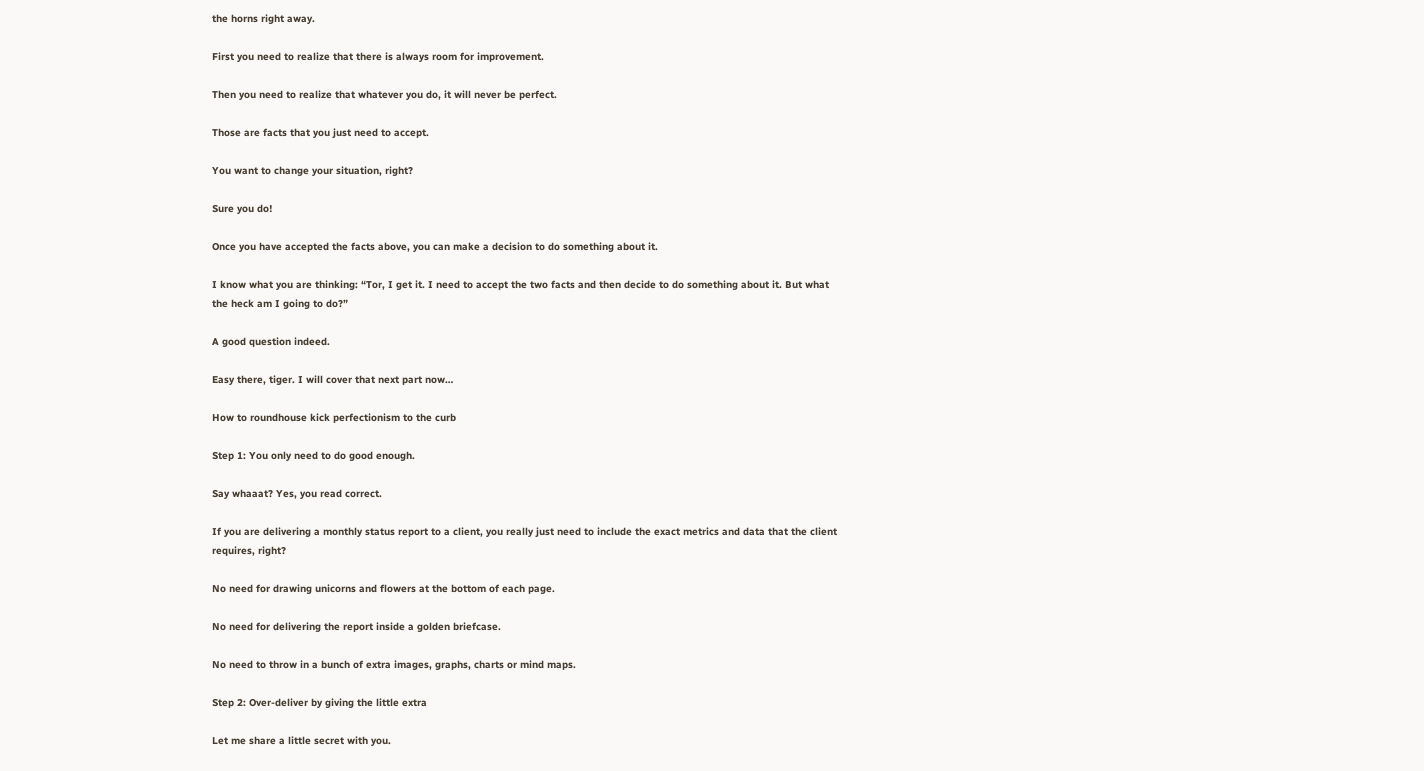the horns right away.

First you need to realize that there is always room for improvement.

Then you need to realize that whatever you do, it will never be perfect.

Those are facts that you just need to accept.

You want to change your situation, right?

Sure you do!

Once you have accepted the facts above, you can make a decision to do something about it.

I know what you are thinking: “Tor, I get it. I need to accept the two facts and then decide to do something about it. But what the heck am I going to do?”

A good question indeed.

Easy there, tiger. I will cover that next part now…

How to roundhouse kick perfectionism to the curb

Step 1: You only need to do good enough.

Say whaaat? Yes, you read correct.

If you are delivering a monthly status report to a client, you really just need to include the exact metrics and data that the client requires, right?

No need for drawing unicorns and flowers at the bottom of each page.

No need for delivering the report inside a golden briefcase.

No need to throw in a bunch of extra images, graphs, charts or mind maps.

Step 2: Over-deliver by giving the little extra

Let me share a little secret with you.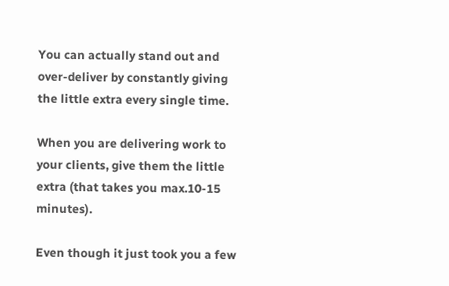You can actually stand out and over-deliver by constantly giving the little extra every single time.

When you are delivering work to your clients, give them the little extra (that takes you max.10-15 minutes).

Even though it just took you a few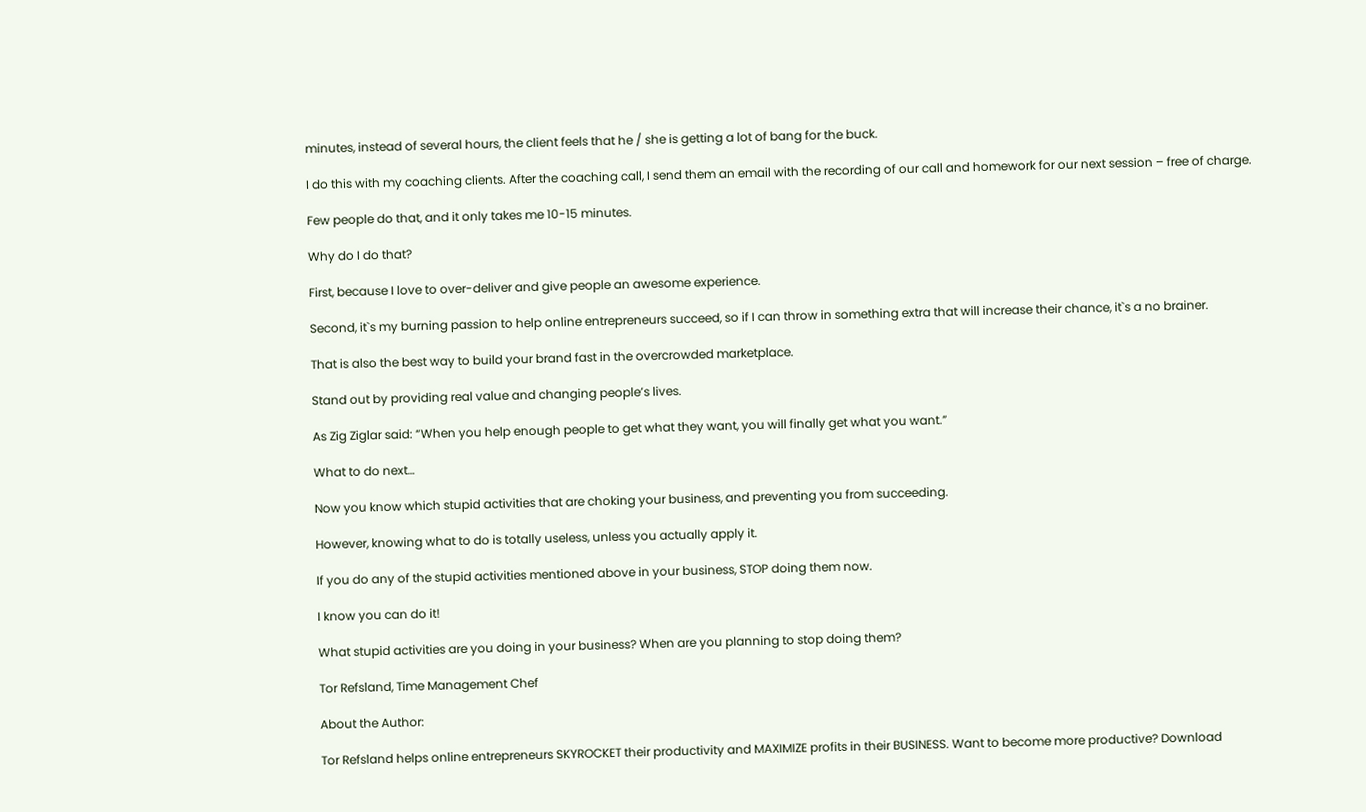minutes, instead of several hours, the client feels that he / she is getting a lot of bang for the buck.

I do this with my coaching clients. After the coaching call, I send them an email with the recording of our call and homework for our next session – free of charge.

Few people do that, and it only takes me 10-15 minutes.

Why do I do that?

First, because I love to over-deliver and give people an awesome experience.

Second, it`s my burning passion to help online entrepreneurs succeed, so if I can throw in something extra that will increase their chance, it`s a no brainer.

That is also the best way to build your brand fast in the overcrowded marketplace.

Stand out by providing real value and changing people’s lives.

As Zig Ziglar said: “When you help enough people to get what they want, you will finally get what you want.”

What to do next…

Now you know which stupid activities that are choking your business, and preventing you from succeeding.

However, knowing what to do is totally useless, unless you actually apply it.

If you do any of the stupid activities mentioned above in your business, STOP doing them now.

I know you can do it!

What stupid activities are you doing in your business? When are you planning to stop doing them?

Tor Refsland, Time Management Chef

About the Author:

Tor Refsland helps online entrepreneurs SKYROCKET their productivity and MAXIMIZE profits in their BUSINESS. Want to become more productive? Download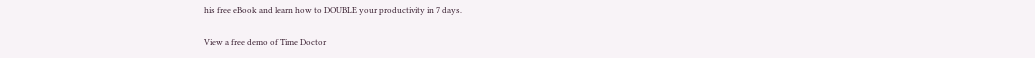his free eBook and learn how to DOUBLE your productivity in 7 days.

View a free demo of Time Doctor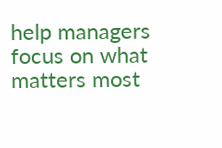help managers focus on what matters most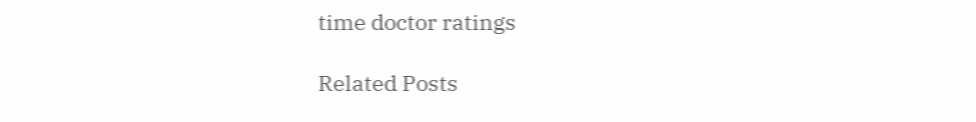time doctor ratings

Related Posts